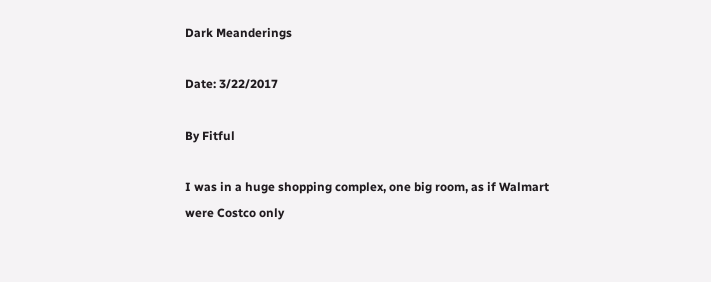Dark Meanderings

Date: 3/22/2017

By Fitful

I was in a huge shopping complex, one big room, as if Walmart were Costco only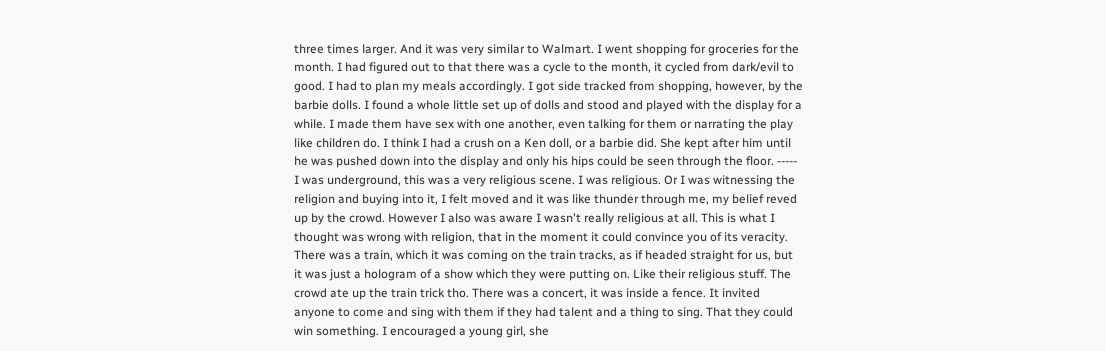three times larger. And it was very similar to Walmart. I went shopping for groceries for the month. I had figured out to that there was a cycle to the month, it cycled from dark/evil to good. I had to plan my meals accordingly. I got side tracked from shopping, however, by the barbie dolls. I found a whole little set up of dolls and stood and played with the display for a while. I made them have sex with one another, even talking for them or narrating the play like children do. I think I had a crush on a Ken doll, or a barbie did. She kept after him until he was pushed down into the display and only his hips could be seen through the floor. ----- I was underground, this was a very religious scene. I was religious. Or I was witnessing the religion and buying into it, I felt moved and it was like thunder through me, my belief reved up by the crowd. However I also was aware I wasn't really religious at all. This is what I thought was wrong with religion, that in the moment it could convince you of its veracity. There was a train, which it was coming on the train tracks, as if headed straight for us, but it was just a hologram of a show which they were putting on. Like their religious stuff. The crowd ate up the train trick tho. There was a concert, it was inside a fence. It invited anyone to come and sing with them if they had talent and a thing to sing. That they could win something. I encouraged a young girl, she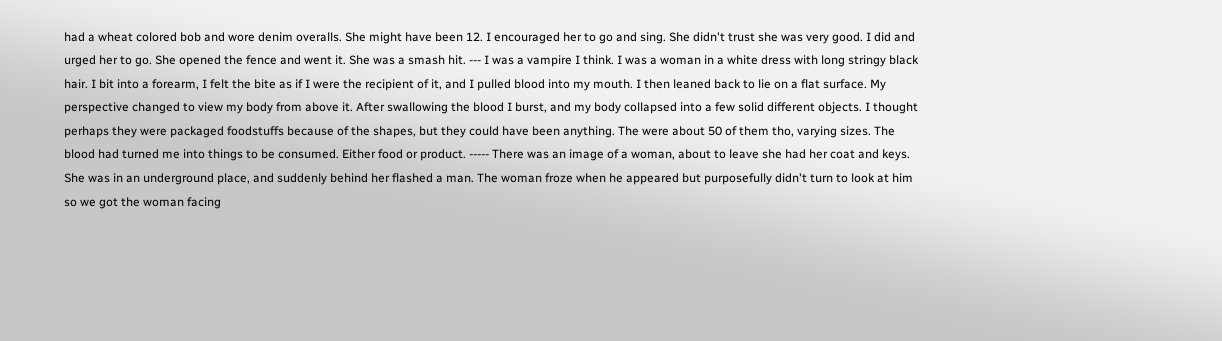had a wheat colored bob and wore denim overalls. She might have been 12. I encouraged her to go and sing. She didn't trust she was very good. I did and urged her to go. She opened the fence and went it. She was a smash hit. --- I was a vampire I think. I was a woman in a white dress with long stringy black hair. I bit into a forearm, I felt the bite as if I were the recipient of it, and I pulled blood into my mouth. I then leaned back to lie on a flat surface. My perspective changed to view my body from above it. After swallowing the blood I burst, and my body collapsed into a few solid different objects. I thought perhaps they were packaged foodstuffs because of the shapes, but they could have been anything. The were about 50 of them tho, varying sizes. The blood had turned me into things to be consumed. Either food or product. ----- There was an image of a woman, about to leave she had her coat and keys. She was in an underground place, and suddenly behind her flashed a man. The woman froze when he appeared but purposefully didn't turn to look at him so we got the woman facing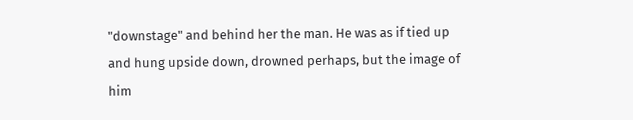"downstage" and behind her the man. He was as if tied up and hung upside down, drowned perhaps, but the image of him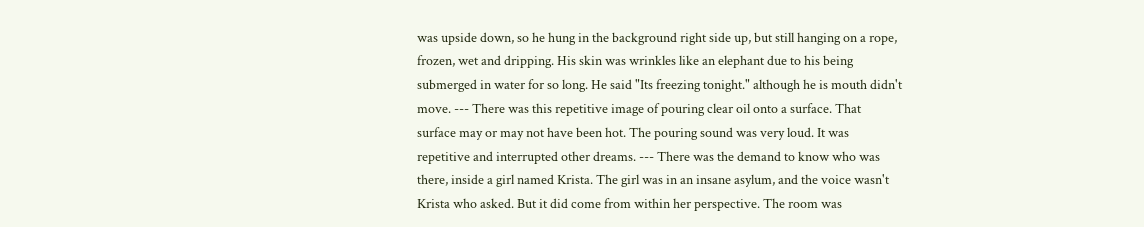was upside down, so he hung in the background right side up, but still hanging on a rope, frozen, wet and dripping. His skin was wrinkles like an elephant due to his being submerged in water for so long. He said "Its freezing tonight." although he is mouth didn't move. --- There was this repetitive image of pouring clear oil onto a surface. That surface may or may not have been hot. The pouring sound was very loud. It was repetitive and interrupted other dreams. --- There was the demand to know who was there, inside a girl named Krista. The girl was in an insane asylum, and the voice wasn't Krista who asked. But it did come from within her perspective. The room was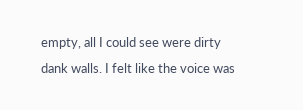empty, all I could see were dirty dank walls. I felt like the voice was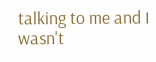talking to me and I wasn't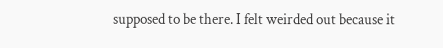supposed to be there. I felt weirded out because it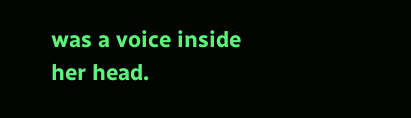was a voice inside her head.